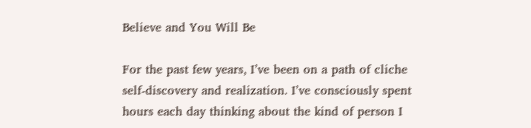Believe and You Will Be

For the past few years, I’ve been on a path of cliche self-discovery and realization. I’ve consciously spent hours each day thinking about the kind of person I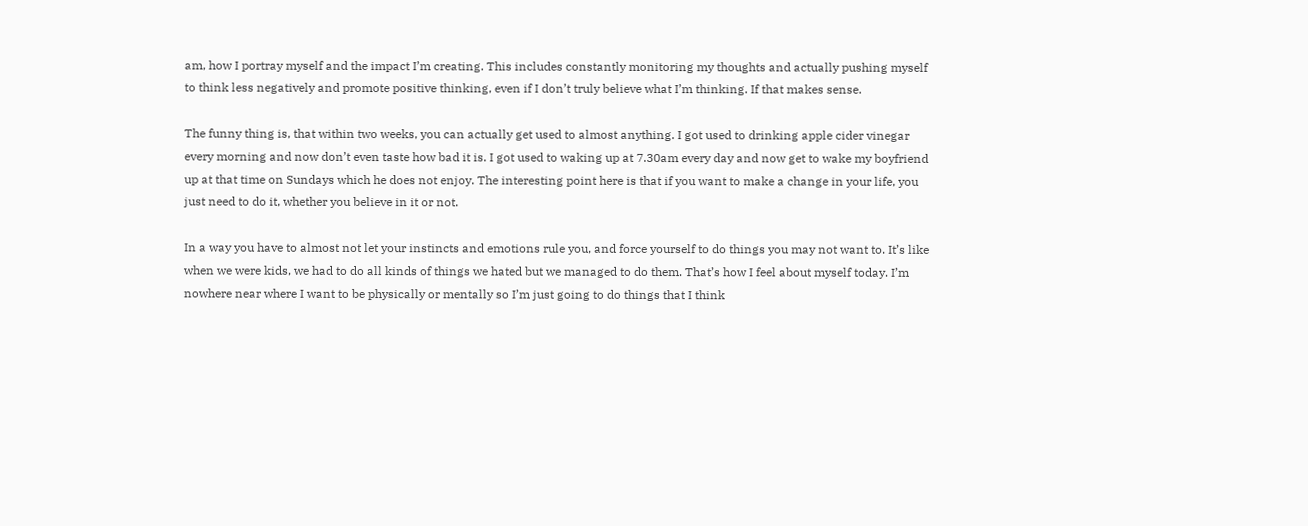am, how I portray myself and the impact I’m creating. This includes constantly monitoring my thoughts and actually pushing myself to think less negatively and promote positive thinking, even if I don’t truly believe what I’m thinking. If that makes sense.

The funny thing is, that within two weeks, you can actually get used to almost anything. I got used to drinking apple cider vinegar every morning and now don’t even taste how bad it is. I got used to waking up at 7.30am every day and now get to wake my boyfriend up at that time on Sundays which he does not enjoy. The interesting point here is that if you want to make a change in your life, you just need to do it, whether you believe in it or not.

In a way you have to almost not let your instincts and emotions rule you, and force yourself to do things you may not want to. It’s like when we were kids, we had to do all kinds of things we hated but we managed to do them. That’s how I feel about myself today. I’m nowhere near where I want to be physically or mentally so I’m just going to do things that I think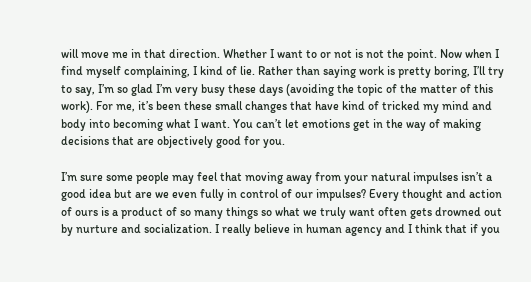will move me in that direction. Whether I want to or not is not the point. Now when I find myself complaining, I kind of lie. Rather than saying work is pretty boring, I’ll try to say, I’m so glad I’m very busy these days (avoiding the topic of the matter of this work). For me, it’s been these small changes that have kind of tricked my mind and body into becoming what I want. You can’t let emotions get in the way of making decisions that are objectively good for you.

I’m sure some people may feel that moving away from your natural impulses isn’t a good idea but are we even fully in control of our impulses? Every thought and action of ours is a product of so many things so what we truly want often gets drowned out by nurture and socialization. I really believe in human agency and I think that if you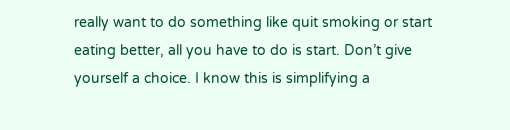really want to do something like quit smoking or start eating better, all you have to do is start. Don’t give yourself a choice. I know this is simplifying a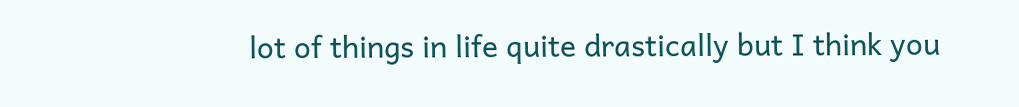lot of things in life quite drastically but I think you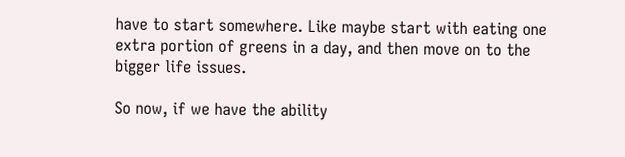have to start somewhere. Like maybe start with eating one extra portion of greens in a day, and then move on to the bigger life issues.

So now, if we have the ability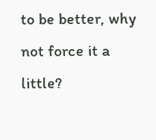to be better, why not force it a little?